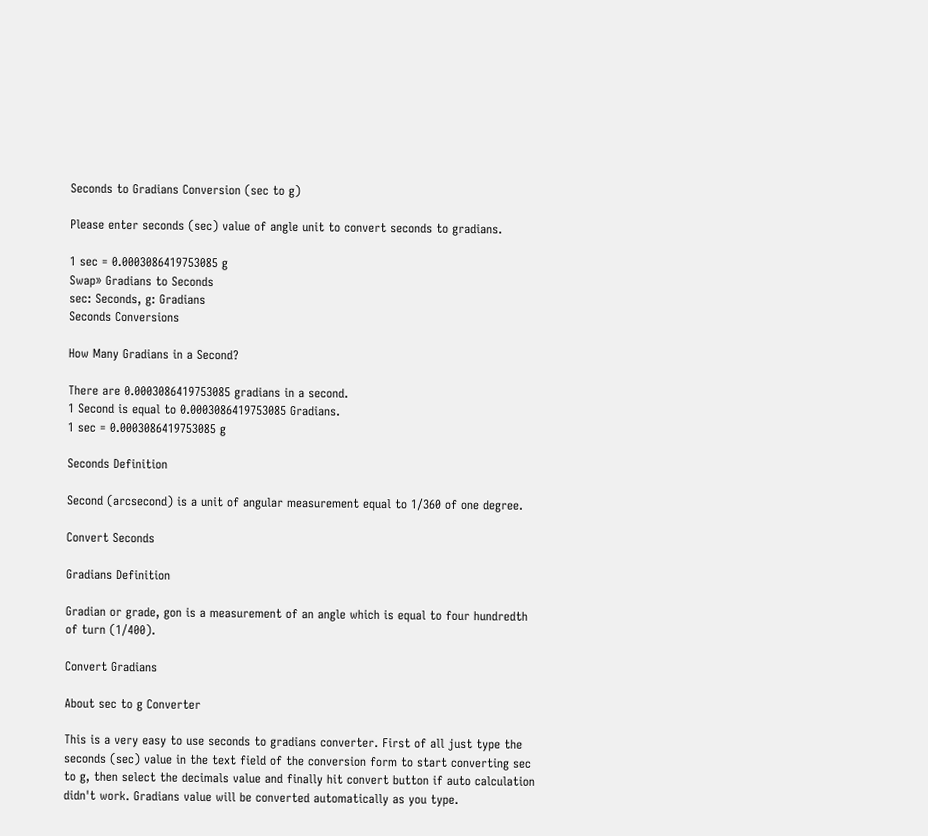Seconds to Gradians Conversion (sec to g)

Please enter seconds (sec) value of angle unit to convert seconds to gradians.

1 sec = 0.0003086419753085 g
Swap» Gradians to Seconds
sec: Seconds, g: Gradians
Seconds Conversions

How Many Gradians in a Second?

There are 0.0003086419753085 gradians in a second.
1 Second is equal to 0.0003086419753085 Gradians.
1 sec = 0.0003086419753085 g

Seconds Definition

Second (arcsecond) is a unit of angular measurement equal to 1/360 of one degree.

Convert Seconds

Gradians Definition

Gradian or grade, gon is a measurement of an angle which is equal to four hundredth of turn (1/400).

Convert Gradians

About sec to g Converter

This is a very easy to use seconds to gradians converter. First of all just type the seconds (sec) value in the text field of the conversion form to start converting sec to g, then select the decimals value and finally hit convert button if auto calculation didn't work. Gradians value will be converted automatically as you type.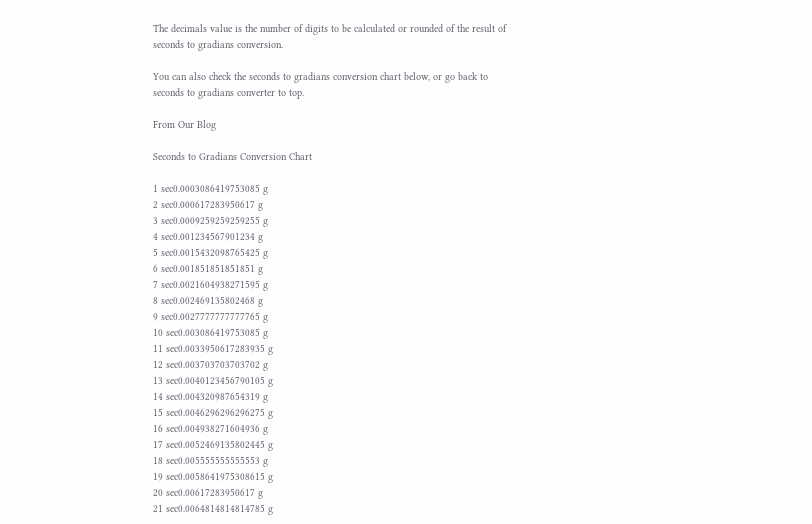The decimals value is the number of digits to be calculated or rounded of the result of seconds to gradians conversion.

You can also check the seconds to gradians conversion chart below, or go back to seconds to gradians converter to top.

From Our Blog

Seconds to Gradians Conversion Chart

1 sec0.0003086419753085 g
2 sec0.000617283950617 g
3 sec0.0009259259259255 g
4 sec0.001234567901234 g
5 sec0.0015432098765425 g
6 sec0.001851851851851 g
7 sec0.0021604938271595 g
8 sec0.002469135802468 g
9 sec0.0027777777777765 g
10 sec0.003086419753085 g
11 sec0.0033950617283935 g
12 sec0.003703703703702 g
13 sec0.0040123456790105 g
14 sec0.004320987654319 g
15 sec0.0046296296296275 g
16 sec0.004938271604936 g
17 sec0.0052469135802445 g
18 sec0.005555555555553 g
19 sec0.0058641975308615 g
20 sec0.00617283950617 g
21 sec0.0064814814814785 g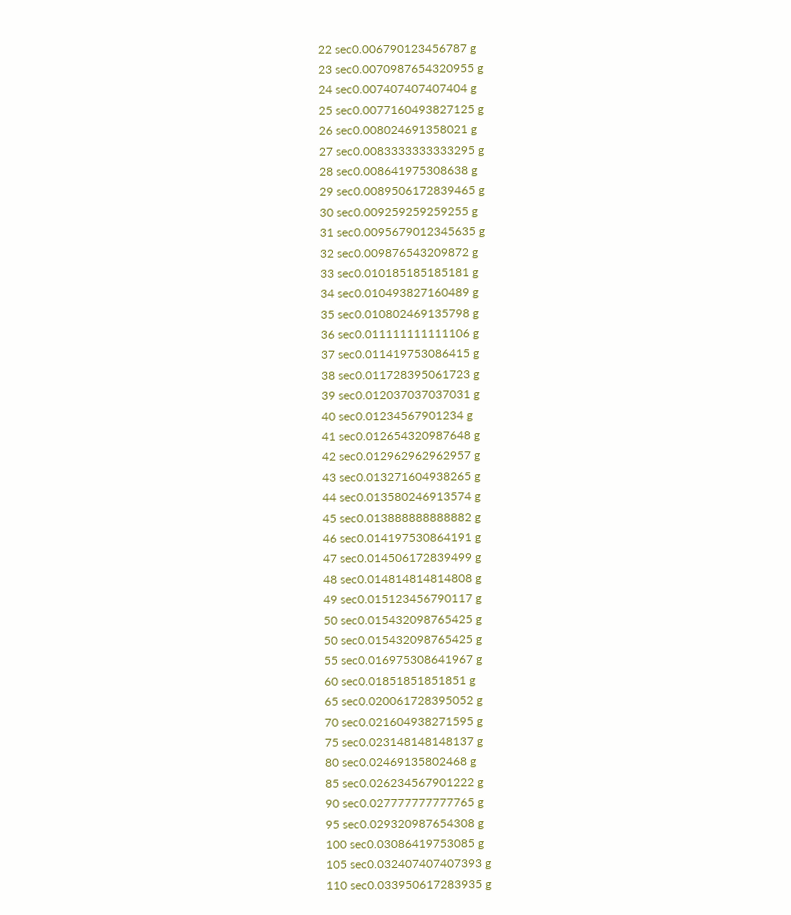22 sec0.006790123456787 g
23 sec0.0070987654320955 g
24 sec0.007407407407404 g
25 sec0.0077160493827125 g
26 sec0.008024691358021 g
27 sec0.0083333333333295 g
28 sec0.008641975308638 g
29 sec0.0089506172839465 g
30 sec0.009259259259255 g
31 sec0.0095679012345635 g
32 sec0.009876543209872 g
33 sec0.010185185185181 g
34 sec0.010493827160489 g
35 sec0.010802469135798 g
36 sec0.011111111111106 g
37 sec0.011419753086415 g
38 sec0.011728395061723 g
39 sec0.012037037037031 g
40 sec0.01234567901234 g
41 sec0.012654320987648 g
42 sec0.012962962962957 g
43 sec0.013271604938265 g
44 sec0.013580246913574 g
45 sec0.013888888888882 g
46 sec0.014197530864191 g
47 sec0.014506172839499 g
48 sec0.014814814814808 g
49 sec0.015123456790117 g
50 sec0.015432098765425 g
50 sec0.015432098765425 g
55 sec0.016975308641967 g
60 sec0.01851851851851 g
65 sec0.020061728395052 g
70 sec0.021604938271595 g
75 sec0.023148148148137 g
80 sec0.02469135802468 g
85 sec0.026234567901222 g
90 sec0.027777777777765 g
95 sec0.029320987654308 g
100 sec0.03086419753085 g
105 sec0.032407407407393 g
110 sec0.033950617283935 g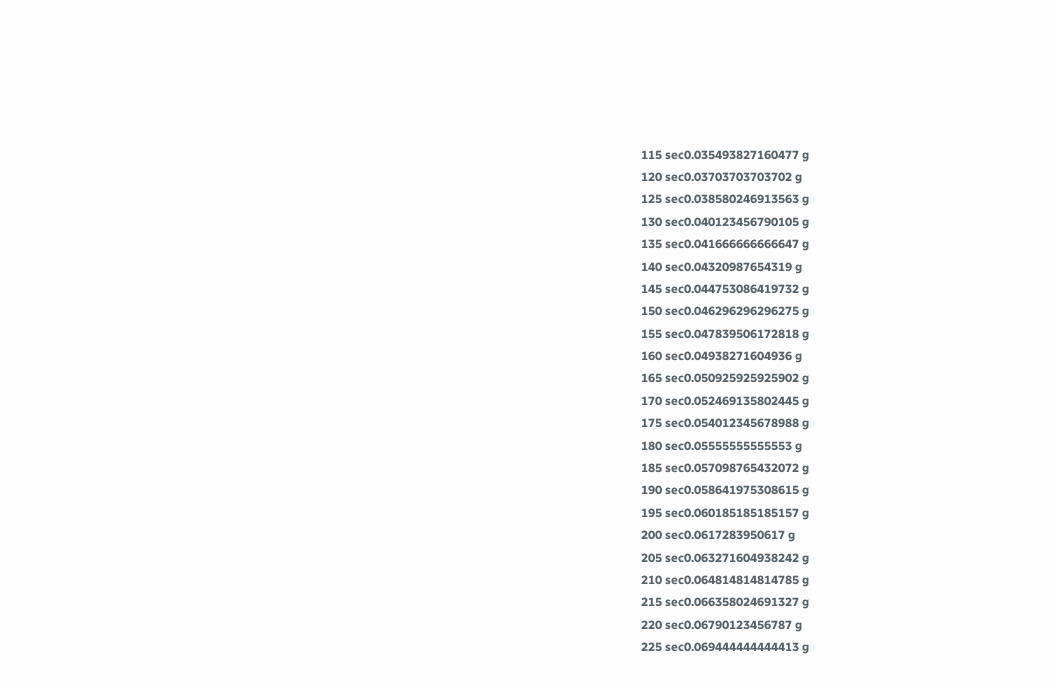115 sec0.035493827160477 g
120 sec0.03703703703702 g
125 sec0.038580246913563 g
130 sec0.040123456790105 g
135 sec0.041666666666647 g
140 sec0.04320987654319 g
145 sec0.044753086419732 g
150 sec0.046296296296275 g
155 sec0.047839506172818 g
160 sec0.04938271604936 g
165 sec0.050925925925902 g
170 sec0.052469135802445 g
175 sec0.054012345678988 g
180 sec0.05555555555553 g
185 sec0.057098765432072 g
190 sec0.058641975308615 g
195 sec0.060185185185157 g
200 sec0.0617283950617 g
205 sec0.063271604938242 g
210 sec0.064814814814785 g
215 sec0.066358024691327 g
220 sec0.06790123456787 g
225 sec0.069444444444413 g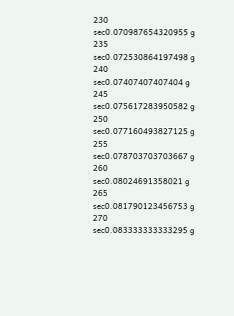230 sec0.070987654320955 g
235 sec0.072530864197498 g
240 sec0.07407407407404 g
245 sec0.075617283950582 g
250 sec0.077160493827125 g
255 sec0.078703703703667 g
260 sec0.08024691358021 g
265 sec0.081790123456753 g
270 sec0.083333333333295 g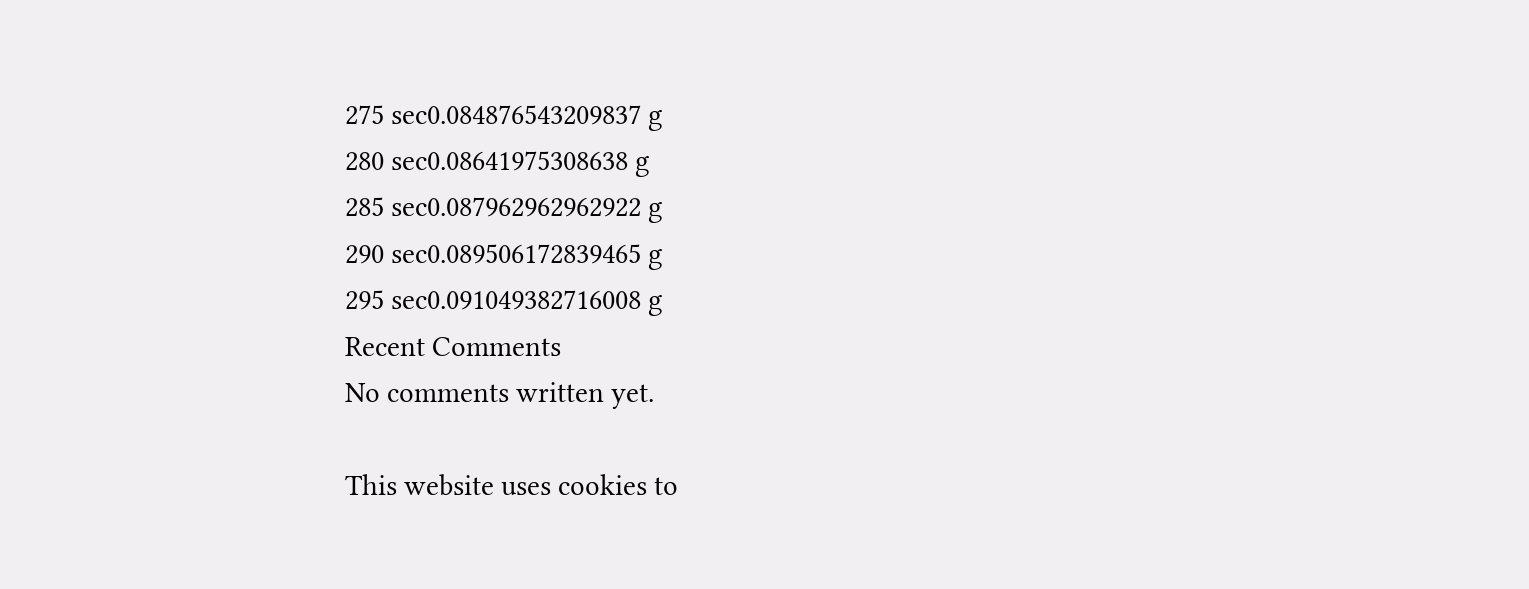275 sec0.084876543209837 g
280 sec0.08641975308638 g
285 sec0.087962962962922 g
290 sec0.089506172839465 g
295 sec0.091049382716008 g
Recent Comments
No comments written yet.

This website uses cookies to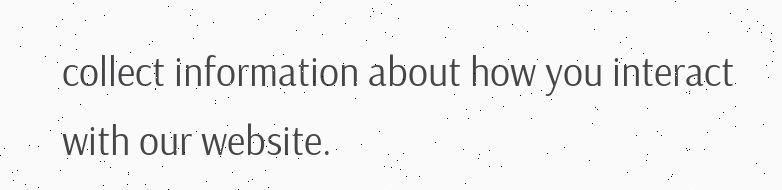collect information about how you interact with our website.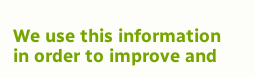We use this information in order to improve and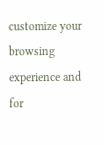customize your browsing experience and for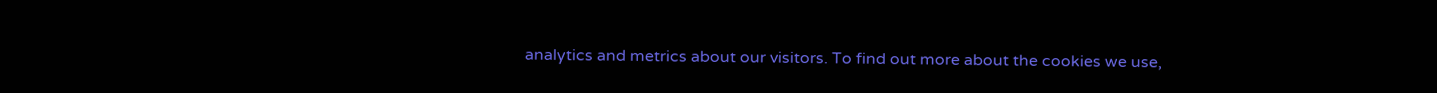analytics and metrics about our visitors. To find out more about the cookies we use,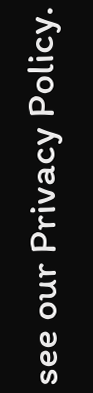see our Privacy Policy.